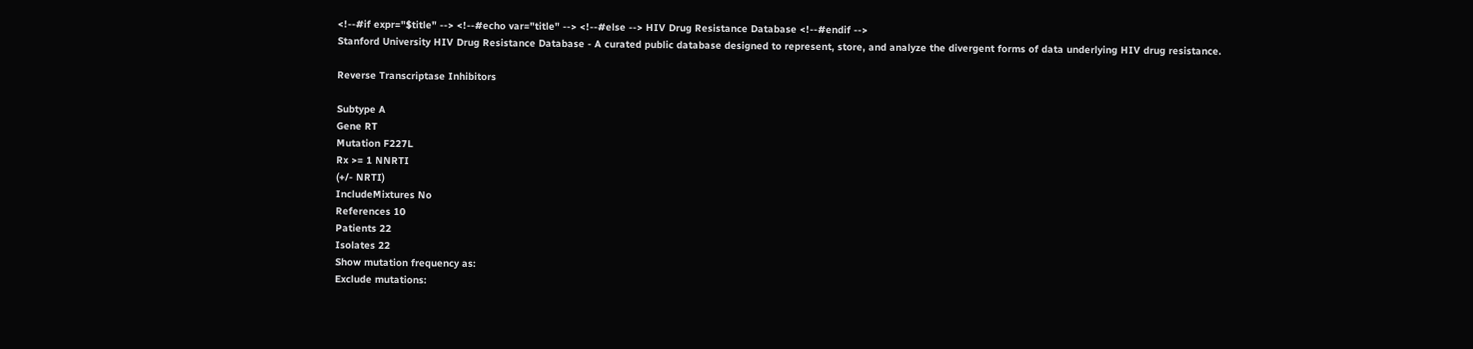<!--#if expr="$title" --> <!--#echo var="title" --> <!--#else --> HIV Drug Resistance Database <!--#endif -->
Stanford University HIV Drug Resistance Database - A curated public database designed to represent, store, and analyze the divergent forms of data underlying HIV drug resistance.

Reverse Transcriptase Inhibitors

Subtype A
Gene RT
Mutation F227L
Rx >= 1 NNRTI
(+/- NRTI)
IncludeMixtures No
References 10
Patients 22
Isolates 22
Show mutation frequency as:
Exclude mutations: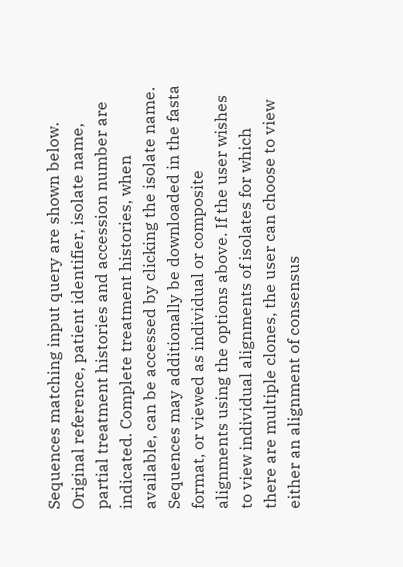Sequences matching input query are shown below. Original reference, patient identifier, isolate name, partial treatment histories and accession number are indicated. Complete treatment histories, when available, can be accessed by clicking the isolate name. Sequences may additionally be downloaded in the fasta format, or viewed as individual or composite alignments using the options above. If the user wishes to view individual alignments of isolates for which there are multiple clones, the user can choose to view either an alignment of consensus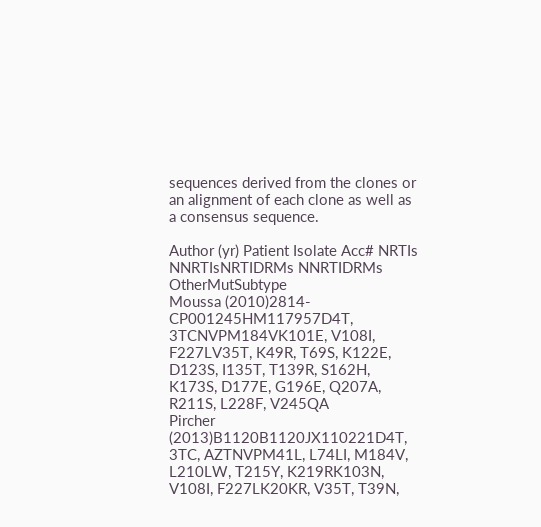sequences derived from the clones or an alignment of each clone as well as a consensus sequence.

Author (yr) Patient Isolate Acc# NRTIs NNRTIsNRTIDRMs NNRTIDRMs OtherMutSubtype
Moussa (2010)2814-CP001245HM117957D4T, 3TCNVPM184VK101E, V108I, F227LV35T, K49R, T69S, K122E, D123S, I135T, T139R, S162H, K173S, D177E, G196E, Q207A, R211S, L228F, V245QA
Pircher (2013)B1120B1120JX110221D4T, 3TC, AZTNVPM41L, L74LI, M184V, L210LW, T215Y, K219RK103N, V108I, F227LK20KR, V35T, T39N,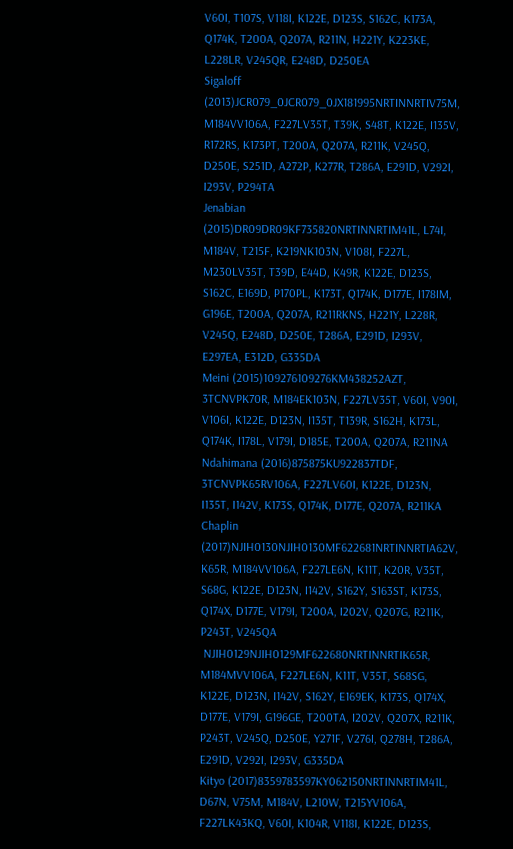V60I, T107S, V118I, K122E, D123S, S162C, K173A, Q174K, T200A, Q207A, R211N, H221Y, K223KE, L228LR, V245QR, E248D, D250EA
Sigaloff (2013)JCR079_0JCR079_0JX181995NRTINNRTIV75M, M184VV106A, F227LV35T, T39K, S48T, K122E, I135V, R172RS, K173PT, T200A, Q207A, R211K, V245Q, D250E, S251D, A272P, K277R, T286A, E291D, V292I, I293V, P294TA
Jenabian (2015)DR09DR09KF735820NRTINNRTIM41L, L74I, M184V, T215F, K219NK103N, V108I, F227L, M230LV35T, T39D, E44D, K49R, K122E, D123S, S162C, E169D, P170PL, K173T, Q174K, D177E, I178IM, G196E, T200A, Q207A, R211RKNS, H221Y, L228R, V245Q, E248D, D250E, T286A, E291D, I293V, E297EA, E312D, G335DA
Meini (2015)109276109276KM438252AZT, 3TCNVPK70R, M184EK103N, F227LV35T, V60I, V90I, V106I, K122E, D123N, I135T, T139R, S162H, K173L, Q174K, I178L, V179I, D185E, T200A, Q207A, R211NA
Ndahimana (2016)875875KU922837TDF, 3TCNVPK65RV106A, F227LV60I, K122E, D123N, I135T, I142V, K173S, Q174K, D177E, Q207A, R211KA
Chaplin (2017)NJIH0130NJIH0130MF622681NRTINNRTIA62V, K65R, M184VV106A, F227LE6N, K11T, K20R, V35T, S68G, K122E, D123N, I142V, S162Y, S163ST, K173S, Q174X, D177E, V179I, T200A, I202V, Q207G, R211K, P243T, V245QA
 NJIH0129NJIH0129MF622680NRTINNRTIK65R, M184MVV106A, F227LE6N, K11T, V35T, S68SG, K122E, D123N, I142V, S162Y, E169EK, K173S, Q174X, D177E, V179I, G196GE, T200TA, I202V, Q207X, R211K, P243T, V245Q, D250E, Y271F, V276I, Q278H, T286A, E291D, V292I, I293V, G335DA
Kityo (2017)8359783597KY062150NRTINNRTIM41L, D67N, V75M, M184V, L210W, T215YV106A, F227LK43KQ, V60I, K104R, V118I, K122E, D123S,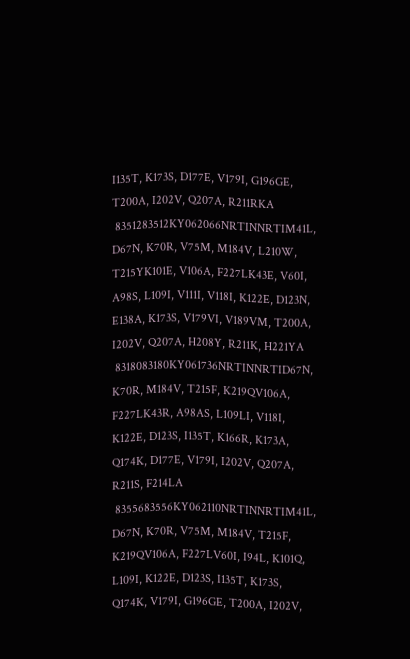I135T, K173S, D177E, V179I, G196GE, T200A, I202V, Q207A, R211RKA
 8351283512KY062066NRTINNRTIM41L, D67N, K70R, V75M, M184V, L210W, T215YK101E, V106A, F227LK43E, V60I, A98S, L109I, V111I, V118I, K122E, D123N, E138A, K173S, V179VI, V189VM, T200A, I202V, Q207A, H208Y, R211K, H221YA
 8318083180KY061736NRTINNRTID67N, K70R, M184V, T215F, K219QV106A, F227LK43R, A98AS, L109LI, V118I, K122E, D123S, I135T, K166R, K173A, Q174K, D177E, V179I, I202V, Q207A, R211S, F214LA
 8355683556KY062110NRTINNRTIM41L, D67N, K70R, V75M, M184V, T215F, K219QV106A, F227LV60I, I94L, K101Q, L109I, K122E, D123S, I135T, K173S, Q174K, V179I, G196GE, T200A, I202V,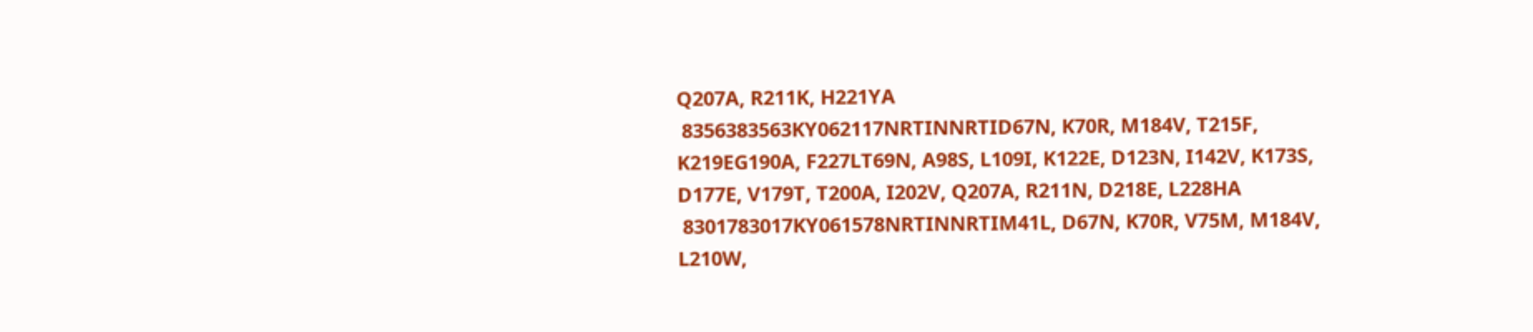Q207A, R211K, H221YA
 8356383563KY062117NRTINNRTID67N, K70R, M184V, T215F, K219EG190A, F227LT69N, A98S, L109I, K122E, D123N, I142V, K173S, D177E, V179T, T200A, I202V, Q207A, R211N, D218E, L228HA
 8301783017KY061578NRTINNRTIM41L, D67N, K70R, V75M, M184V, L210W,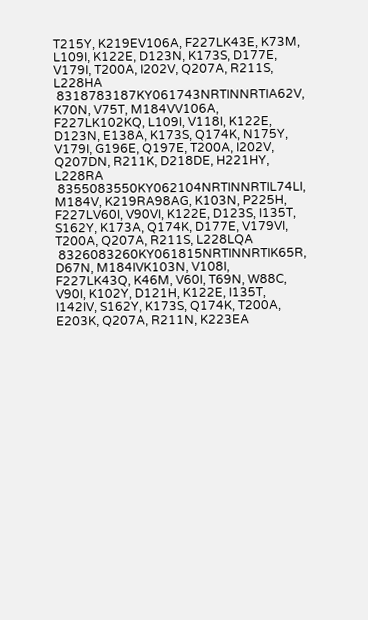T215Y, K219EV106A, F227LK43E, K73M, L109I, K122E, D123N, K173S, D177E, V179I, T200A, I202V, Q207A, R211S, L228HA
 8318783187KY061743NRTINNRTIA62V, K70N, V75T, M184VV106A, F227LK102KQ, L109I, V118I, K122E, D123N, E138A, K173S, Q174K, N175Y, V179I, G196E, Q197E, T200A, I202V, Q207DN, R211K, D218DE, H221HY, L228RA
 8355083550KY062104NRTINNRTIL74LI, M184V, K219RA98AG, K103N, P225H, F227LV60I, V90VI, K122E, D123S, I135T, S162Y, K173A, Q174K, D177E, V179VI, T200A, Q207A, R211S, L228LQA
 8326083260KY061815NRTINNRTIK65R, D67N, M184IVK103N, V108I, F227LK43Q, K46M, V60I, T69N, W88C, V90I, K102Y, D121H, K122E, I135T, I142IV, S162Y, K173S, Q174K, T200A, E203K, Q207A, R211N, K223EA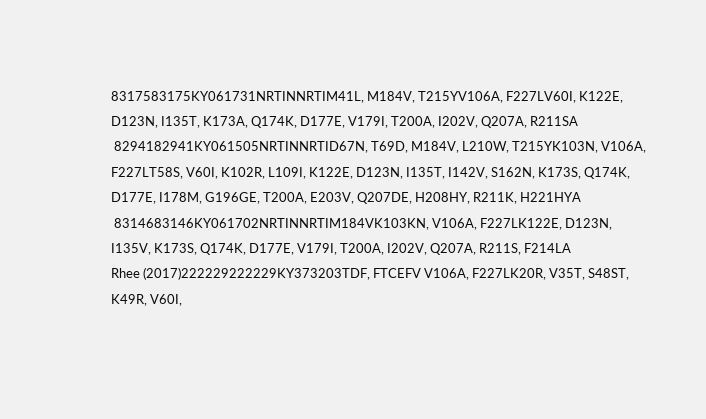8317583175KY061731NRTINNRTIM41L, M184V, T215YV106A, F227LV60I, K122E, D123N, I135T, K173A, Q174K, D177E, V179I, T200A, I202V, Q207A, R211SA
 8294182941KY061505NRTINNRTID67N, T69D, M184V, L210W, T215YK103N, V106A, F227LT58S, V60I, K102R, L109I, K122E, D123N, I135T, I142V, S162N, K173S, Q174K, D177E, I178M, G196GE, T200A, E203V, Q207DE, H208HY, R211K, H221HYA
 8314683146KY061702NRTINNRTIM184VK103KN, V106A, F227LK122E, D123N, I135V, K173S, Q174K, D177E, V179I, T200A, I202V, Q207A, R211S, F214LA
Rhee (2017)222229222229KY373203TDF, FTCEFV V106A, F227LK20R, V35T, S48ST, K49R, V60I,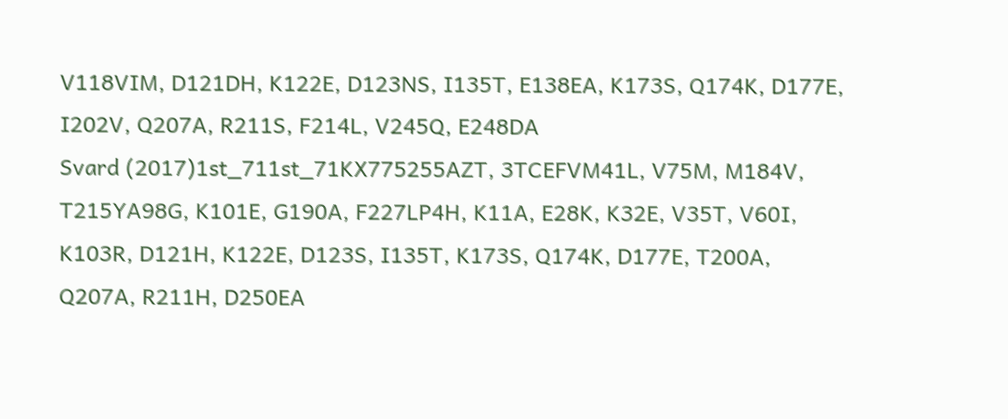V118VIM, D121DH, K122E, D123NS, I135T, E138EA, K173S, Q174K, D177E, I202V, Q207A, R211S, F214L, V245Q, E248DA
Svard (2017)1st_711st_71KX775255AZT, 3TCEFVM41L, V75M, M184V, T215YA98G, K101E, G190A, F227LP4H, K11A, E28K, K32E, V35T, V60I, K103R, D121H, K122E, D123S, I135T, K173S, Q174K, D177E, T200A, Q207A, R211H, D250EA